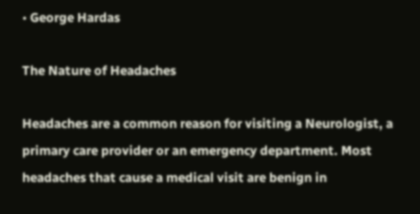• George Hardas

The Nature of Headaches

Headaches are a common reason for visiting a Neurologist, a primary care provider or an emergency department. Most headaches that cause a medical visit are benign in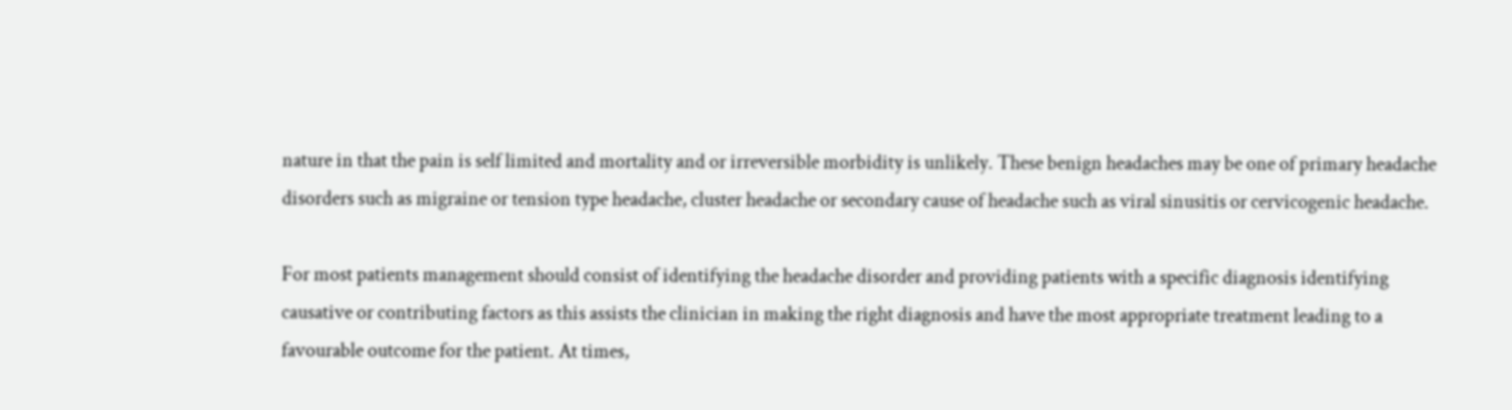nature in that the pain is self limited and mortality and or irreversible morbidity is unlikely. These benign headaches may be one of primary headache disorders such as migraine or tension type headache, cluster headache or secondary cause of headache such as viral sinusitis or cervicogenic headache.

For most patients management should consist of identifying the headache disorder and providing patients with a specific diagnosis identifying causative or contributing factors as this assists the clinician in making the right diagnosis and have the most appropriate treatment leading to a favourable outcome for the patient. At times,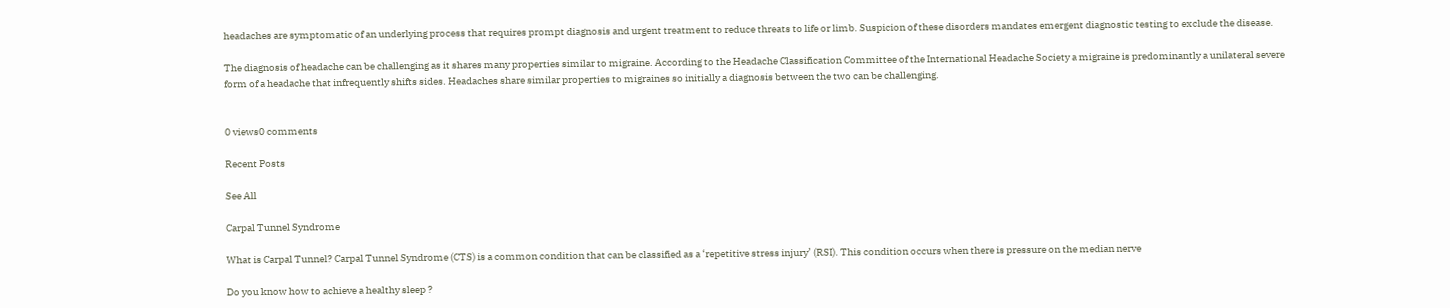headaches are symptomatic of an underlying process that requires prompt diagnosis and urgent treatment to reduce threats to life or limb. Suspicion of these disorders mandates emergent diagnostic testing to exclude the disease.

The diagnosis of headache can be challenging as it shares many properties similar to migraine. According to the Headache Classification Committee of the International Headache Society a migraine is predominantly a unilateral severe form of a headache that infrequently shifts sides. Headaches share similar properties to migraines so initially a diagnosis between the two can be challenging.


0 views0 comments

Recent Posts

See All

Carpal Tunnel Syndrome

What is Carpal Tunnel? Carpal Tunnel Syndrome (CTS) is a common condition that can be classified as a ‘repetitive stress injury’ (RSI). This condition occurs when there is pressure on the median nerve

Do you know how to achieve a healthy sleep ?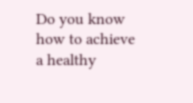Do you know how to achieve a healthy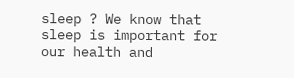sleep ? We know that sleep is important for our health and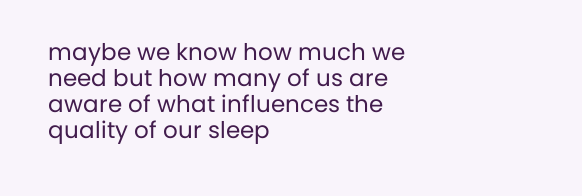maybe we know how much we need but how many of us are aware of what influences the quality of our sleep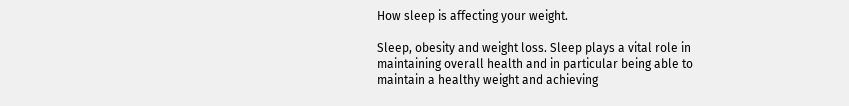How sleep is affecting your weight.

Sleep, obesity and weight loss. Sleep plays a vital role in maintaining overall health and in particular being able to maintain a healthy weight and achieving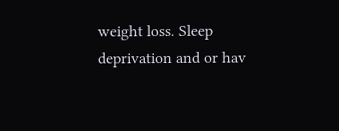weight loss. Sleep deprivation and or hav